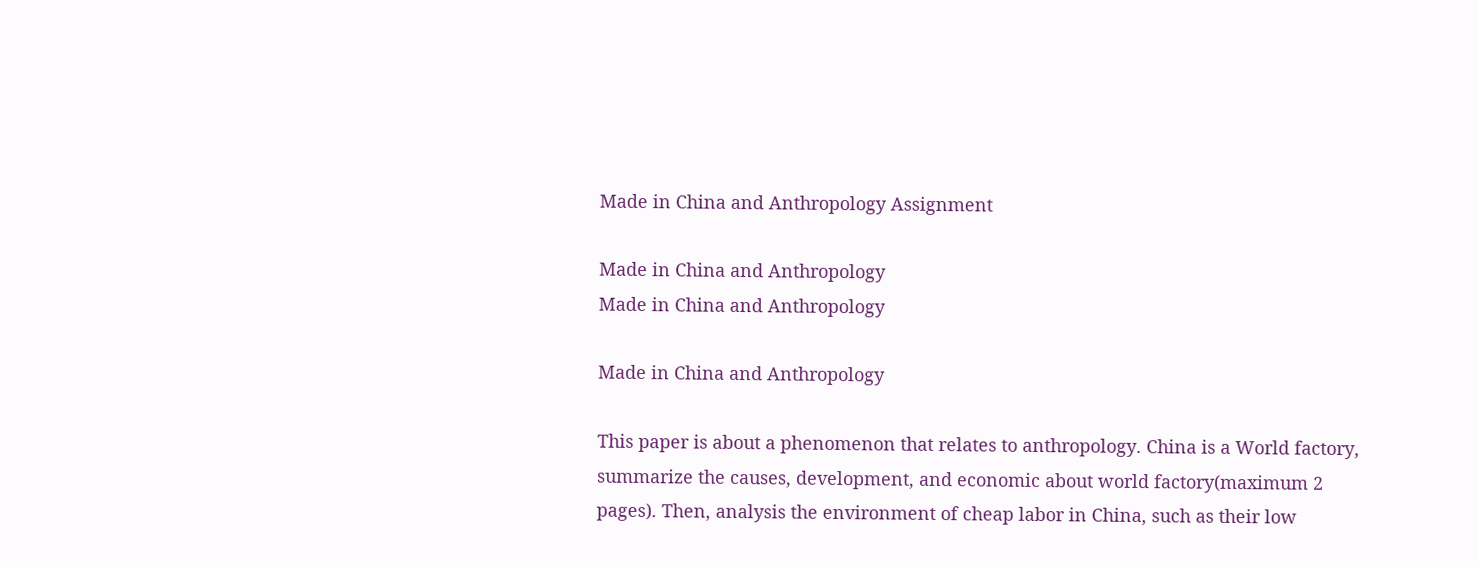Made in China and Anthropology Assignment

Made in China and Anthropology
Made in China and Anthropology

Made in China and Anthropology

This paper is about a phenomenon that relates to anthropology. China is a World factory, summarize the causes, development, and economic about world factory(maximum 2 pages). Then, analysis the environment of cheap labor in China, such as their low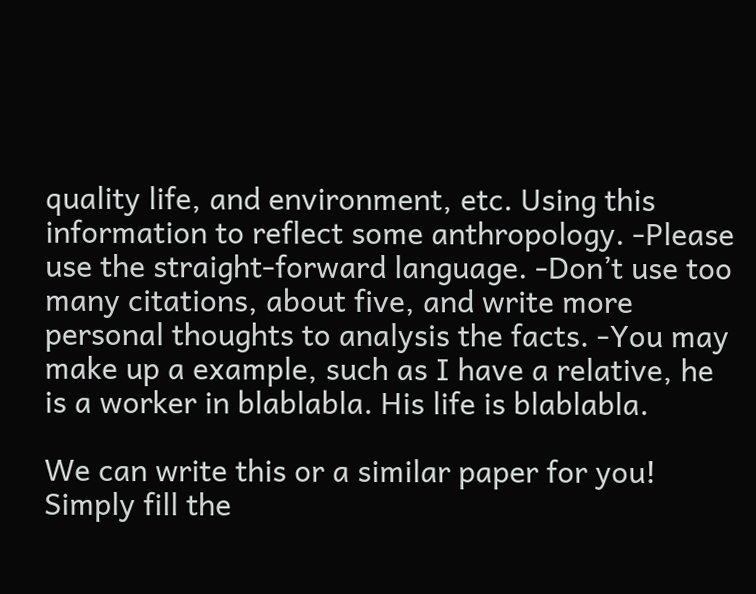quality life, and environment, etc. Using this information to reflect some anthropology. -Please use the straight-forward language. -Don’t use too many citations, about five, and write more personal thoughts to analysis the facts. -You may make up a example, such as I have a relative, he is a worker in blablabla. His life is blablabla.

We can write this or a similar paper for you! Simply fill the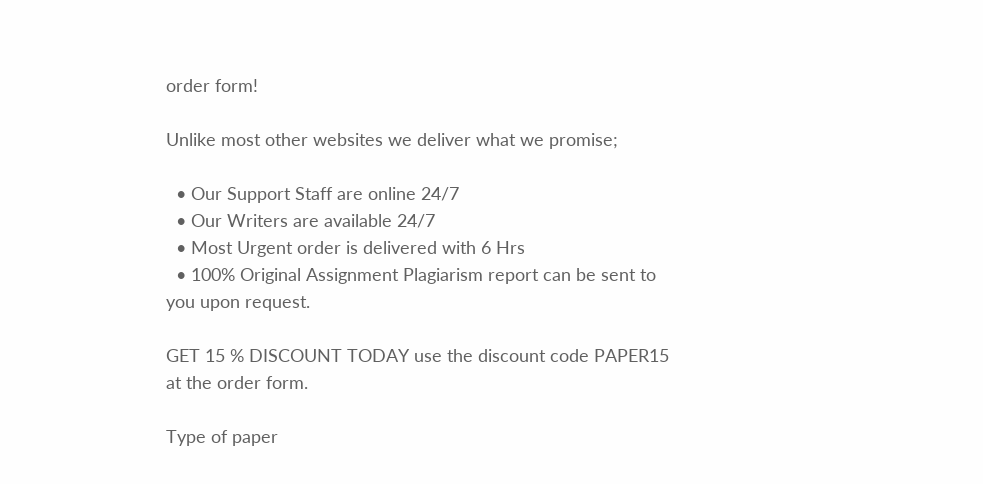order form!

Unlike most other websites we deliver what we promise;

  • Our Support Staff are online 24/7
  • Our Writers are available 24/7
  • Most Urgent order is delivered with 6 Hrs
  • 100% Original Assignment Plagiarism report can be sent to you upon request.

GET 15 % DISCOUNT TODAY use the discount code PAPER15 at the order form.

Type of paper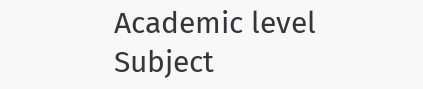Academic level Subject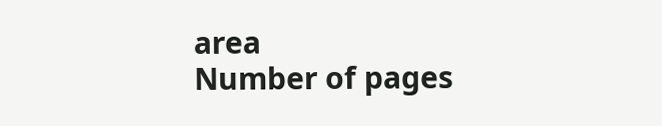area
Number of pages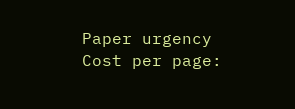Paper urgency Cost per page: